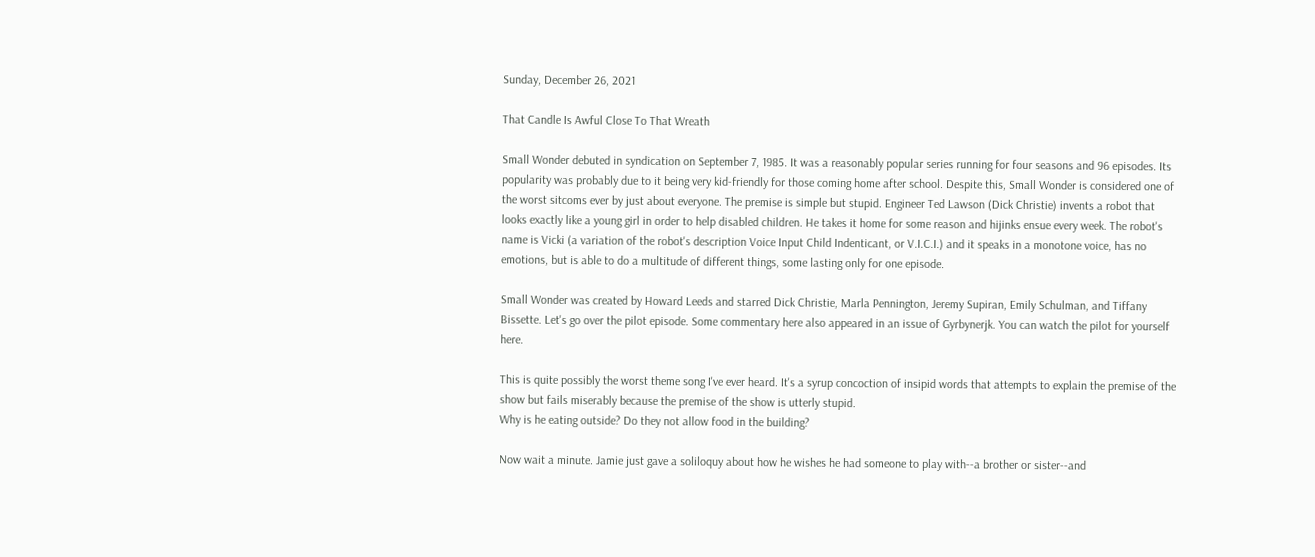Sunday, December 26, 2021

That Candle Is Awful Close To That Wreath

Small Wonder debuted in syndication on September 7, 1985. It was a reasonably popular series running for four seasons and 96 episodes. Its popularity was probably due to it being very kid-friendly for those coming home after school. Despite this, Small Wonder is considered one of the worst sitcoms ever by just about everyone. The premise is simple but stupid. Engineer Ted Lawson (Dick Christie) invents a robot that looks exactly like a young girl in order to help disabled children. He takes it home for some reason and hijinks ensue every week. The robot's name is Vicki (a variation of the robot's description Voice Input Child Indenticant, or V.I.C.I.) and it speaks in a monotone voice, has no emotions, but is able to do a multitude of different things, some lasting only for one episode.

Small Wonder was created by Howard Leeds and starred Dick Christie, Marla Pennington, Jeremy Supiran, Emily Schulman, and Tiffany Bissette. Let's go over the pilot episode. Some commentary here also appeared in an issue of Gyrbynerjk. You can watch the pilot for yourself here.

This is quite possibly the worst theme song I've ever heard. It's a syrup concoction of insipid words that attempts to explain the premise of the show but fails miserably because the premise of the show is utterly stupid.
Why is he eating outside? Do they not allow food in the building?

Now wait a minute. Jamie just gave a soliloquy about how he wishes he had someone to play with--a brother or sister--and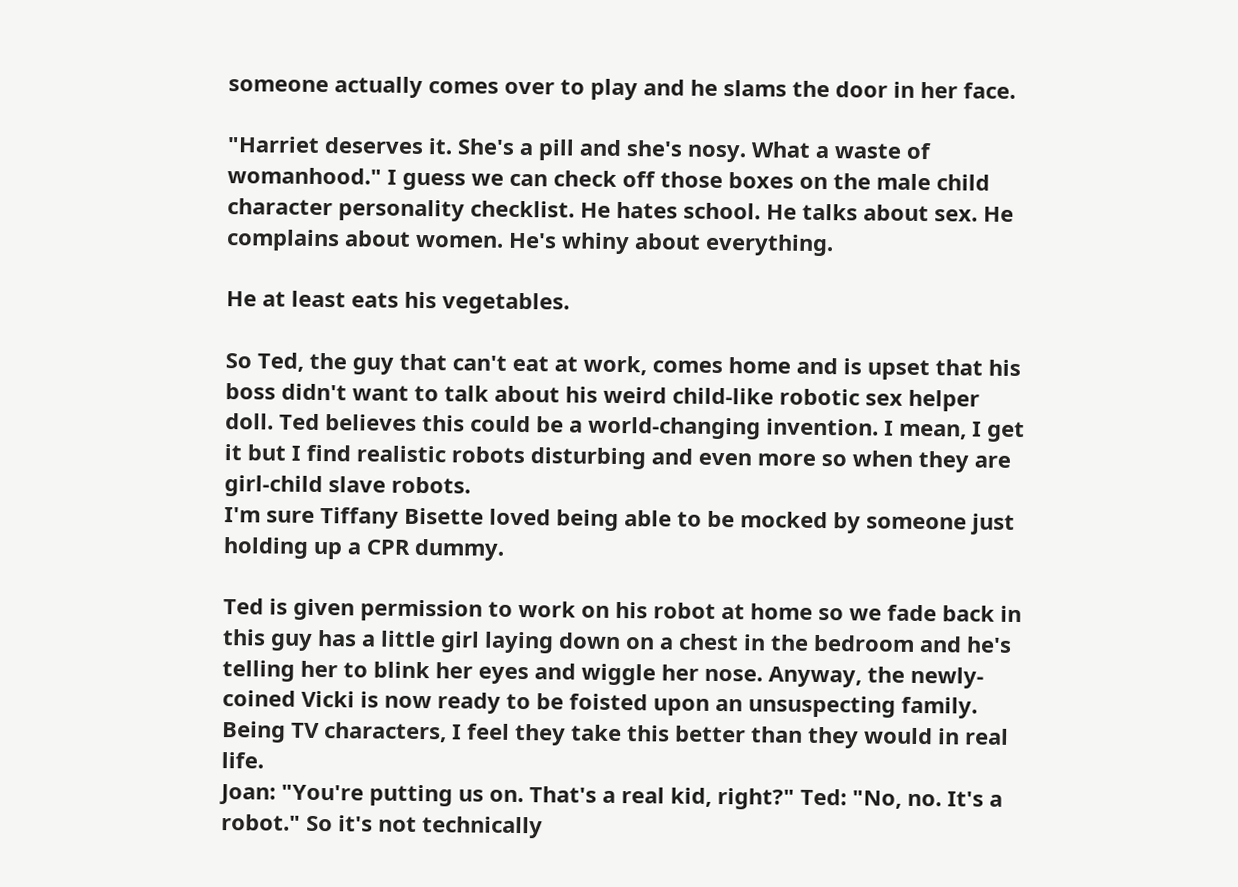someone actually comes over to play and he slams the door in her face.

"Harriet deserves it. She's a pill and she's nosy. What a waste of womanhood." I guess we can check off those boxes on the male child character personality checklist. He hates school. He talks about sex. He complains about women. He's whiny about everything.

He at least eats his vegetables.

So Ted, the guy that can't eat at work, comes home and is upset that his boss didn't want to talk about his weird child-like robotic sex helper doll. Ted believes this could be a world-changing invention. I mean, I get it but I find realistic robots disturbing and even more so when they are girl-child slave robots.
I'm sure Tiffany Bisette loved being able to be mocked by someone just holding up a CPR dummy.

Ted is given permission to work on his robot at home so we fade back in this guy has a little girl laying down on a chest in the bedroom and he's telling her to blink her eyes and wiggle her nose. Anyway, the newly-coined Vicki is now ready to be foisted upon an unsuspecting family. Being TV characters, I feel they take this better than they would in real life.
Joan: "You're putting us on. That's a real kid, right?" Ted: "No, no. It's a robot." So it's not technically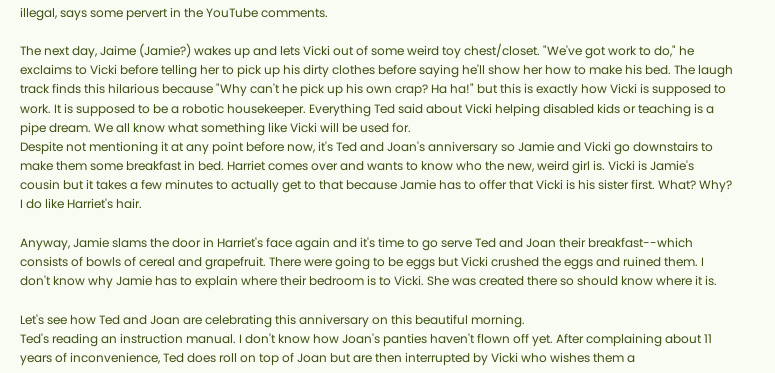illegal, says some pervert in the YouTube comments.

The next day, Jaime (Jamie?) wakes up and lets Vicki out of some weird toy chest/closet. "We've got work to do," he exclaims to Vicki before telling her to pick up his dirty clothes before saying he'll show her how to make his bed. The laugh track finds this hilarious because "Why can't he pick up his own crap? Ha ha!" but this is exactly how Vicki is supposed to work. It is supposed to be a robotic housekeeper. Everything Ted said about Vicki helping disabled kids or teaching is a pipe dream. We all know what something like Vicki will be used for.
Despite not mentioning it at any point before now, it's Ted and Joan's anniversary so Jamie and Vicki go downstairs to make them some breakfast in bed. Harriet comes over and wants to know who the new, weird girl is. Vicki is Jamie's cousin but it takes a few minutes to actually get to that because Jamie has to offer that Vicki is his sister first. What? Why?
I do like Harriet's hair.

Anyway, Jamie slams the door in Harriet's face again and it's time to go serve Ted and Joan their breakfast--which consists of bowls of cereal and grapefruit. There were going to be eggs but Vicki crushed the eggs and ruined them. I don't know why Jamie has to explain where their bedroom is to Vicki. She was created there so should know where it is.

Let's see how Ted and Joan are celebrating this anniversary on this beautiful morning.
Ted's reading an instruction manual. I don't know how Joan's panties haven't flown off yet. After complaining about 11 years of inconvenience, Ted does roll on top of Joan but are then interrupted by Vicki who wishes them a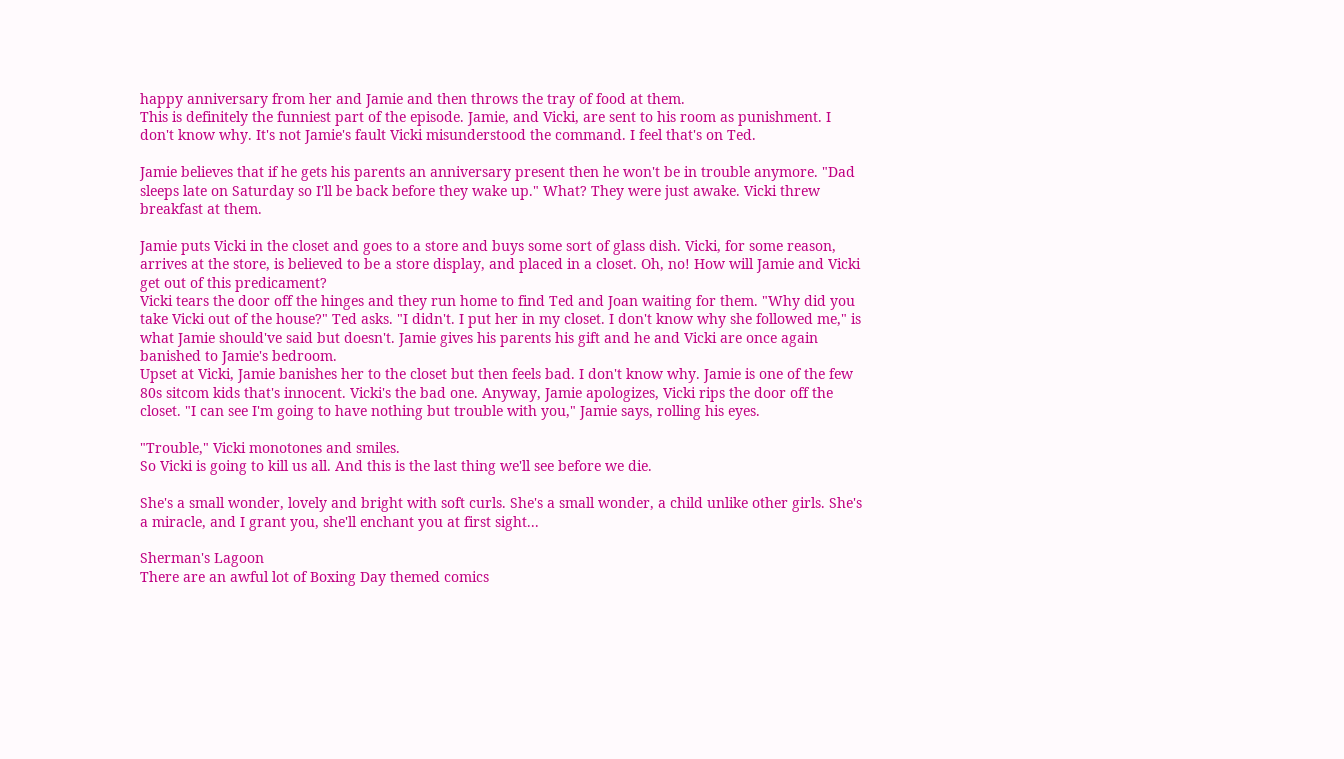happy anniversary from her and Jamie and then throws the tray of food at them.
This is definitely the funniest part of the episode. Jamie, and Vicki, are sent to his room as punishment. I don't know why. It's not Jamie's fault Vicki misunderstood the command. I feel that's on Ted.

Jamie believes that if he gets his parents an anniversary present then he won't be in trouble anymore. "Dad sleeps late on Saturday so I'll be back before they wake up." What? They were just awake. Vicki threw breakfast at them.

Jamie puts Vicki in the closet and goes to a store and buys some sort of glass dish. Vicki, for some reason, arrives at the store, is believed to be a store display, and placed in a closet. Oh, no! How will Jamie and Vicki get out of this predicament?
Vicki tears the door off the hinges and they run home to find Ted and Joan waiting for them. "Why did you take Vicki out of the house?" Ted asks. "I didn't. I put her in my closet. I don't know why she followed me," is what Jamie should've said but doesn't. Jamie gives his parents his gift and he and Vicki are once again banished to Jamie's bedroom.
Upset at Vicki, Jamie banishes her to the closet but then feels bad. I don't know why. Jamie is one of the few 80s sitcom kids that's innocent. Vicki's the bad one. Anyway, Jamie apologizes, Vicki rips the door off the closet. "I can see I'm going to have nothing but trouble with you," Jamie says, rolling his eyes.

"Trouble," Vicki monotones and smiles.
So Vicki is going to kill us all. And this is the last thing we'll see before we die.

She's a small wonder, lovely and bright with soft curls. She's a small wonder, a child unlike other girls. She's a miracle, and I grant you, she'll enchant you at first sight...

Sherman's Lagoon
There are an awful lot of Boxing Day themed comics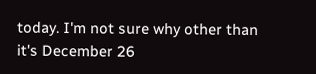today. I'm not sure why other than it's December 26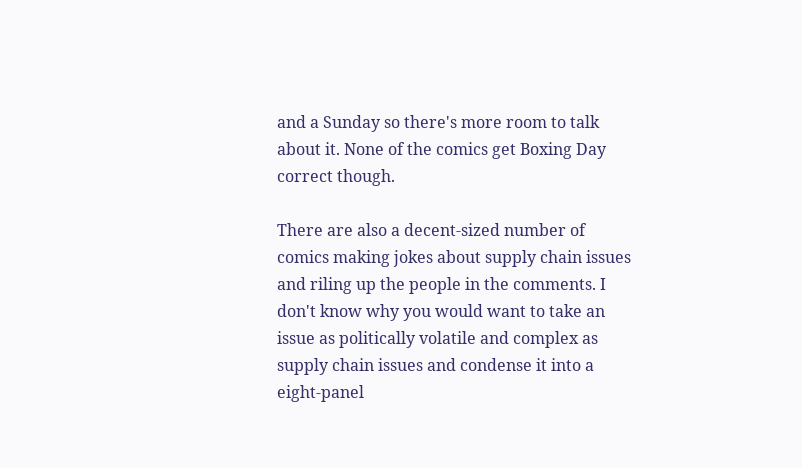and a Sunday so there's more room to talk about it. None of the comics get Boxing Day correct though.

There are also a decent-sized number of comics making jokes about supply chain issues and riling up the people in the comments. I don't know why you would want to take an issue as politically volatile and complex as supply chain issues and condense it into a eight-panel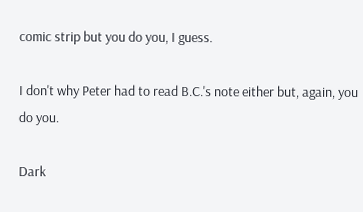comic strip but you do you, I guess.

I don't why Peter had to read B.C.'s note either but, again, you do you.

Dark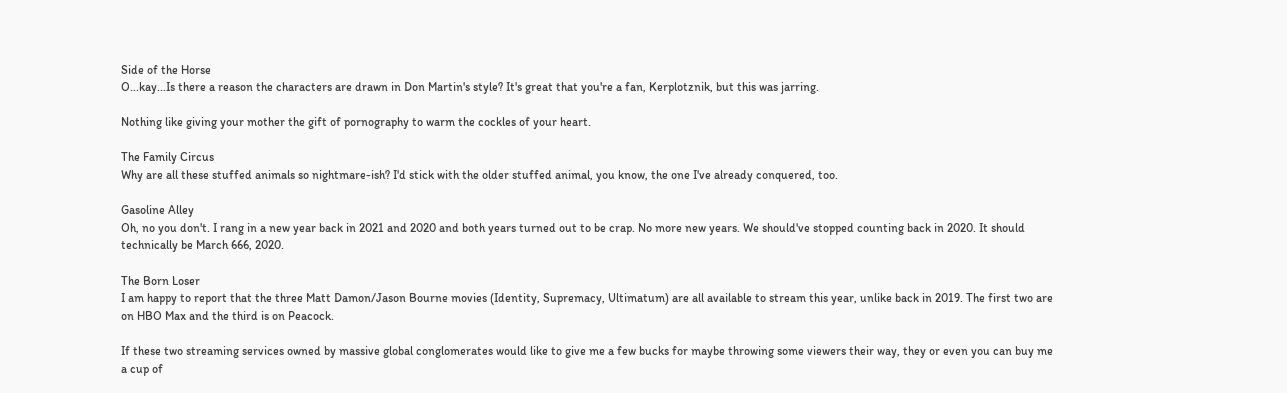Side of the Horse
O...kay...Is there a reason the characters are drawn in Don Martin's style? It's great that you're a fan, Kerplotznik, but this was jarring.

Nothing like giving your mother the gift of pornography to warm the cockles of your heart.

The Family Circus
Why are all these stuffed animals so nightmare-ish? I'd stick with the older stuffed animal, you know, the one I've already conquered, too.

Gasoline Alley
Oh, no you don't. I rang in a new year back in 2021 and 2020 and both years turned out to be crap. No more new years. We should've stopped counting back in 2020. It should technically be March 666, 2020.

The Born Loser
I am happy to report that the three Matt Damon/Jason Bourne movies (Identity, Supremacy, Ultimatum) are all available to stream this year, unlike back in 2019. The first two are on HBO Max and the third is on Peacock.

If these two streaming services owned by massive global conglomerates would like to give me a few bucks for maybe throwing some viewers their way, they or even you can buy me a cup of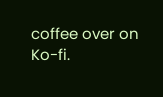coffee over on Ko-fi.